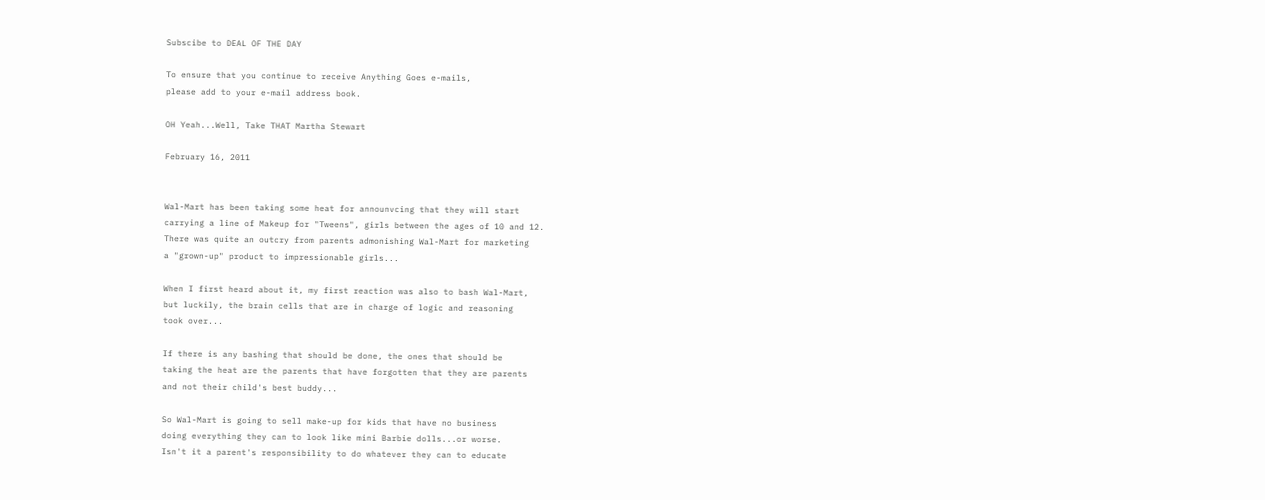Subscibe to DEAL OF THE DAY

To ensure that you continue to receive Anything Goes e-mails,
please add to your e-mail address book.

OH Yeah...Well, Take THAT Martha Stewart

February 16, 2011


Wal-Mart has been taking some heat for announvcing that they will start
carrying a line of Makeup for "Tweens", girls between the ages of 10 and 12.
There was quite an outcry from parents admonishing Wal-Mart for marketing
a "grown-up" product to impressionable girls...

When I first heard about it, my first reaction was also to bash Wal-Mart,
but luckily, the brain cells that are in charge of logic and reasoning
took over...

If there is any bashing that should be done, the ones that should be
taking the heat are the parents that have forgotten that they are parents
and not their child's best buddy...

So Wal-Mart is going to sell make-up for kids that have no business
doing everything they can to look like mini Barbie dolls...or worse.
Isn't it a parent's responsibility to do whatever they can to educate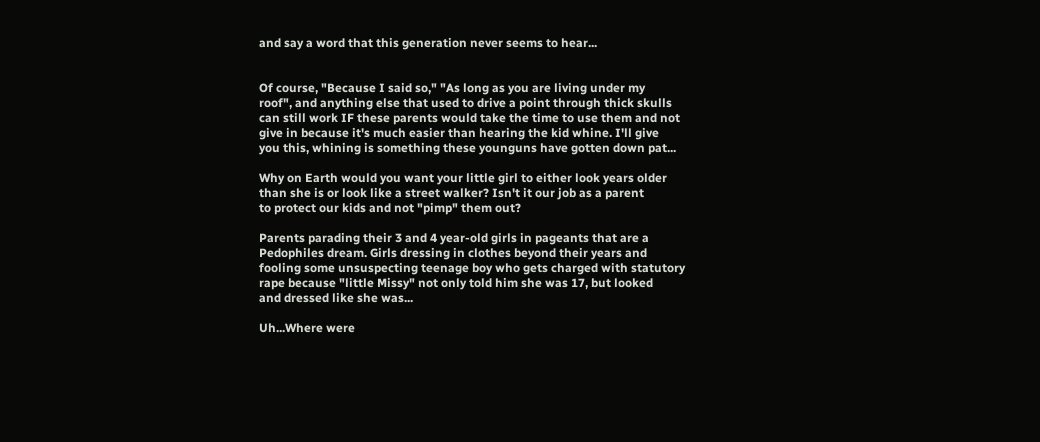and say a word that this generation never seems to hear...


Of course, "Because I said so," "As long as you are living under my
roof", and anything else that used to drive a point through thick skulls
can still work IF these parents would take the time to use them and not
give in because it's much easier than hearing the kid whine. I'll give
you this, whining is something these younguns have gotten down pat...

Why on Earth would you want your little girl to either look years older
than she is or look like a street walker? Isn't it our job as a parent
to protect our kids and not "pimp" them out?

Parents parading their 3 and 4 year-old girls in pageants that are a
Pedophiles dream. Girls dressing in clothes beyond their years and
fooling some unsuspecting teenage boy who gets charged with statutory
rape because "little Missy" not only told him she was 17, but looked
and dressed like she was...

Uh...Where were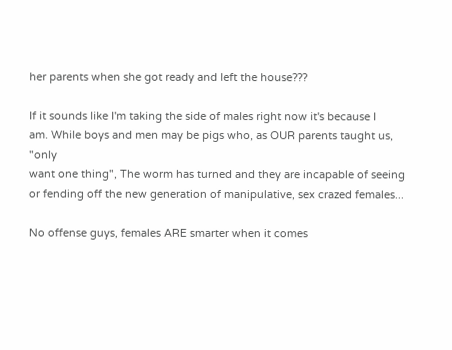her parents when she got ready and left the house???

If it sounds like I'm taking the side of males right now it's because I
am. While boys and men may be pigs who, as OUR parents taught us, "only
want one thing", The worm has turned and they are incapable of seeing
or fending off the new generation of manipulative, sex crazed females...

No offense guys, females ARE smarter when it comes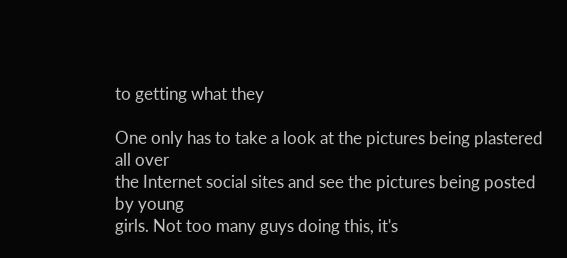to getting what they

One only has to take a look at the pictures being plastered all over
the Internet social sites and see the pictures being posted by young
girls. Not too many guys doing this, it's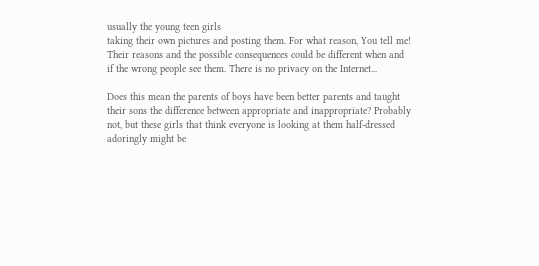usually the young teen girls
taking their own pictures and posting them. For what reason, You tell me!
Their reasons and the possible consequences could be different when and
if the wrong people see them. There is no privacy on the Internet...

Does this mean the parents of boys have been better parents and taught
their sons the difference between appropriate and inappropriate? Probably
not, but these girls that think everyone is looking at them half-dressed
adoringly might be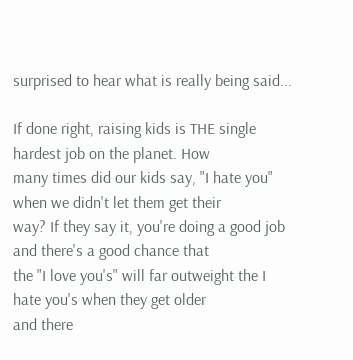surprised to hear what is really being said...

If done right, raising kids is THE single hardest job on the planet. How
many times did our kids say, "I hate you" when we didn't let them get their
way? If they say it, you're doing a good job and there's a good chance that
the "I love you's" will far outweight the I hate you's when they get older
and there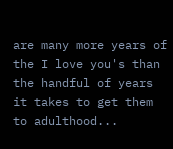are many more years of the I love you's than the handful of years
it takes to get them to adulthood...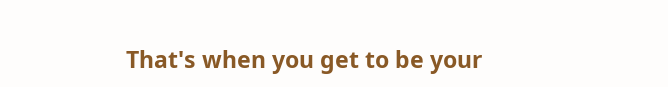That's when you get to be your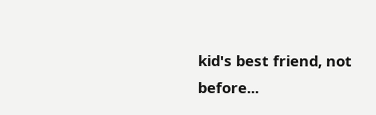kid's best friend, not before...